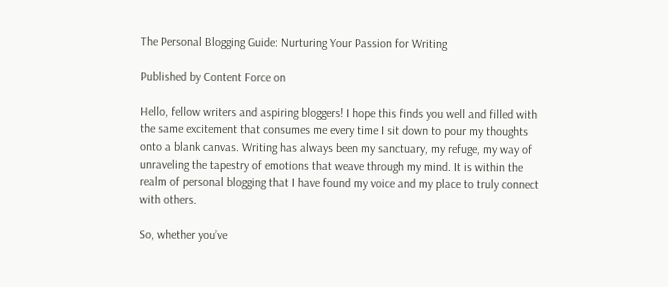The Personal Blogging Guide: Nurturing Your Passion for Writing

Published by Content Force on

Hello, fellow writers and aspiring bloggers! I hope this finds you well and filled with the same excitement that consumes me every time I sit down to pour my thoughts onto a blank canvas. Writing has always been my sanctuary, my refuge, my way of unraveling the tapestry of emotions that weave through my mind. It is within the realm of personal blogging that I have found my voice and my place to truly connect with others.

So, whether you’ve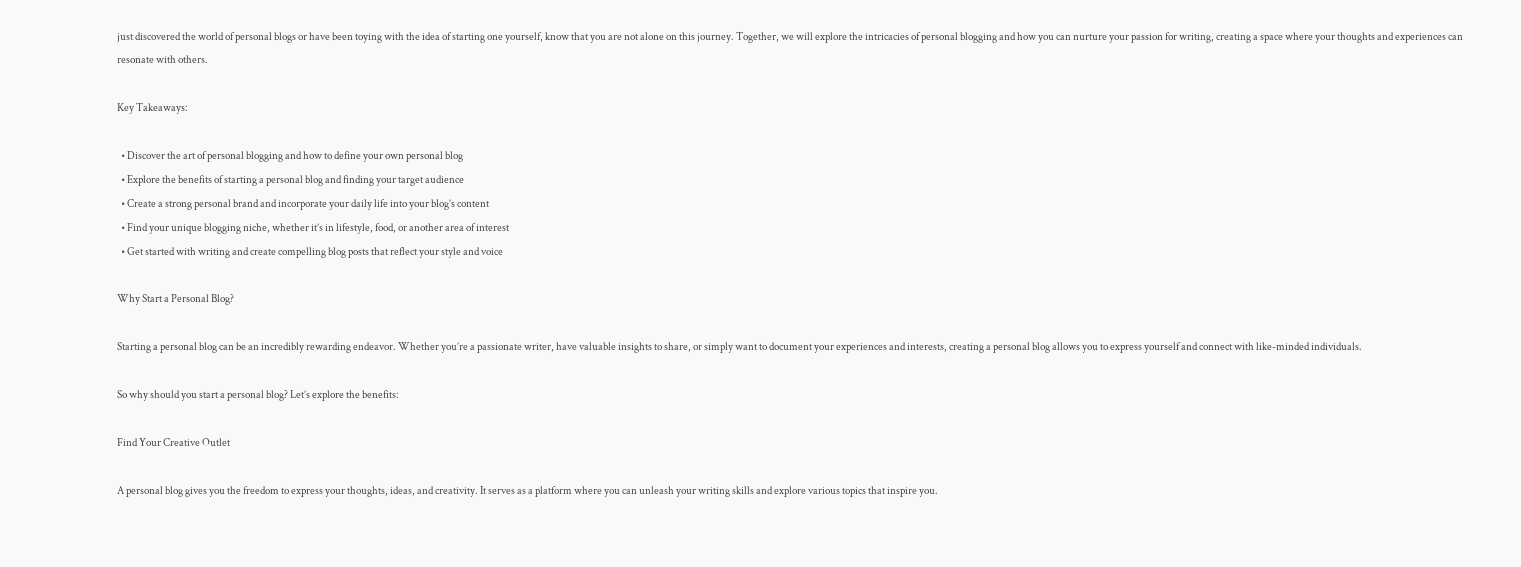just discovered the world of personal blogs or have been toying with the idea of starting one yourself, know that you are not alone on this journey. Together, we will explore the intricacies of personal blogging and how you can nurture your passion for writing, creating a space where your thoughts and experiences can resonate with others.

Key Takeaways:

  • Discover the art of personal blogging and how to define your own personal blog
  • Explore the benefits of starting a personal blog and finding your target audience
  • Create a strong personal brand and incorporate your daily life into your blog’s content
  • Find your unique blogging niche, whether it’s in lifestyle, food, or another area of interest
  • Get started with writing and create compelling blog posts that reflect your style and voice

Why Start a Personal Blog?

Starting a personal blog can be an incredibly rewarding endeavor. Whether you’re a passionate writer, have valuable insights to share, or simply want to document your experiences and interests, creating a personal blog allows you to express yourself and connect with like-minded individuals.

So why should you start a personal blog? Let’s explore the benefits:

Find Your Creative Outlet

A personal blog gives you the freedom to express your thoughts, ideas, and creativity. It serves as a platform where you can unleash your writing skills and explore various topics that inspire you.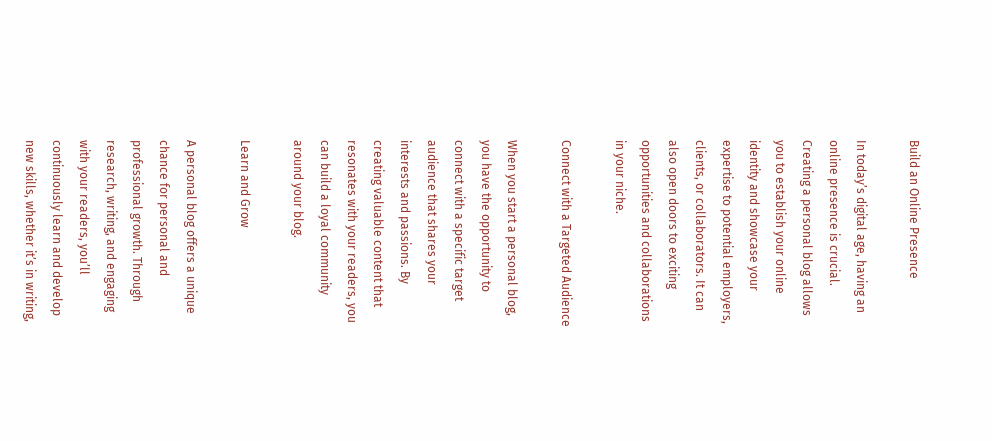Build an Online Presence

In today’s digital age, having an online presence is crucial. Creating a personal blog allows you to establish your online identity and showcase your expertise to potential employers, clients, or collaborators. It can also open doors to exciting opportunities and collaborations in your niche.

Connect with a Targeted Audience

When you start a personal blog, you have the opportunity to connect with a specific target audience that shares your interests and passions. By creating valuable content that resonates with your readers, you can build a loyal community around your blog.

Learn and Grow

A personal blog offers a unique chance for personal and professional growth. Through research, writing, and engaging with your readers, you’ll continuously learn and develop new skills, whether it’s in writing,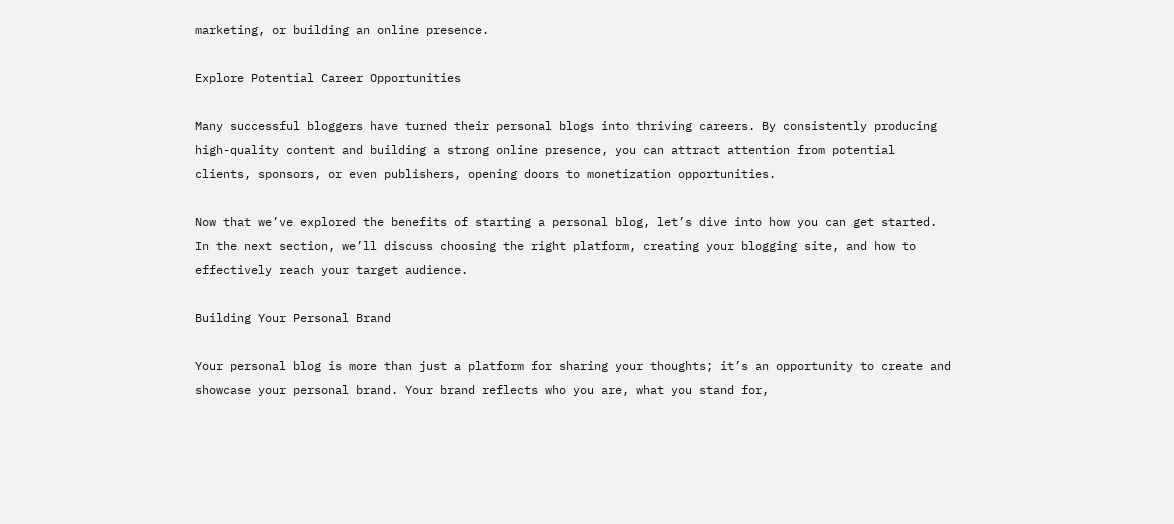marketing, or building an online presence.

Explore Potential Career Opportunities

Many successful bloggers have turned their personal blogs into thriving careers. By consistently producing high-quality content and building a strong online presence, you can attract attention from potential clients, sponsors, or even publishers, opening doors to monetization opportunities.

Now that we’ve explored the benefits of starting a personal blog, let’s dive into how you can get started. In the next section, we’ll discuss choosing the right platform, creating your blogging site, and how to effectively reach your target audience.

Building Your Personal Brand

Your personal blog is more than just a platform for sharing your thoughts; it’s an opportunity to create and showcase your personal brand. Your brand reflects who you are, what you stand for,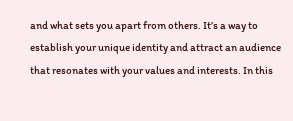and what sets you apart from others. It’s a way to establish your unique identity and attract an audience that resonates with your values and interests. In this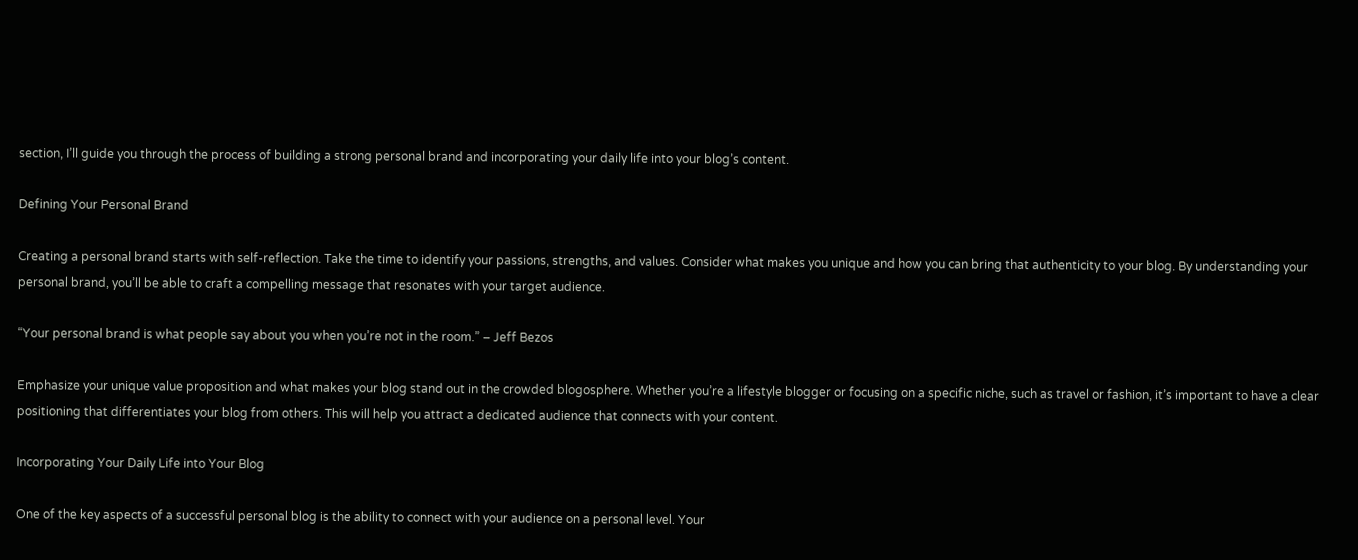section, I’ll guide you through the process of building a strong personal brand and incorporating your daily life into your blog’s content.

Defining Your Personal Brand

Creating a personal brand starts with self-reflection. Take the time to identify your passions, strengths, and values. Consider what makes you unique and how you can bring that authenticity to your blog. By understanding your personal brand, you’ll be able to craft a compelling message that resonates with your target audience.

“Your personal brand is what people say about you when you’re not in the room.” – Jeff Bezos

Emphasize your unique value proposition and what makes your blog stand out in the crowded blogosphere. Whether you’re a lifestyle blogger or focusing on a specific niche, such as travel or fashion, it’s important to have a clear positioning that differentiates your blog from others. This will help you attract a dedicated audience that connects with your content.

Incorporating Your Daily Life into Your Blog

One of the key aspects of a successful personal blog is the ability to connect with your audience on a personal level. Your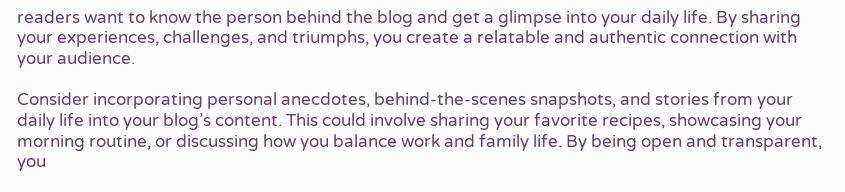readers want to know the person behind the blog and get a glimpse into your daily life. By sharing your experiences, challenges, and triumphs, you create a relatable and authentic connection with your audience.

Consider incorporating personal anecdotes, behind-the-scenes snapshots, and stories from your daily life into your blog’s content. This could involve sharing your favorite recipes, showcasing your morning routine, or discussing how you balance work and family life. By being open and transparent, you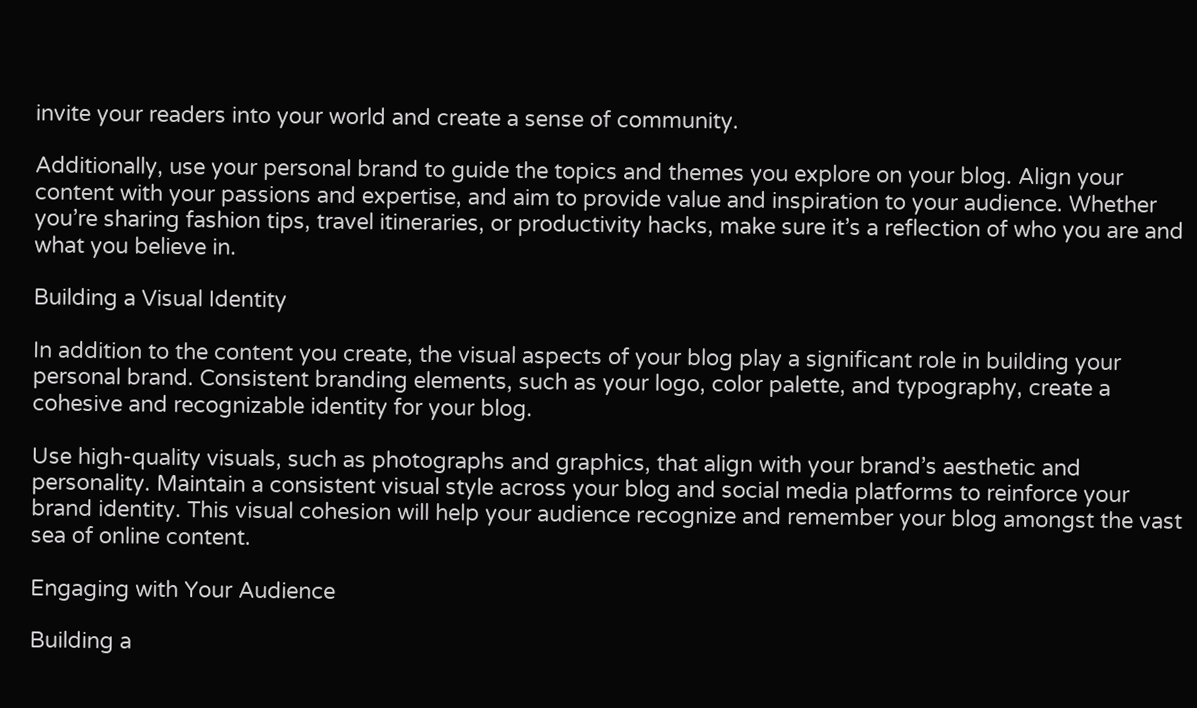invite your readers into your world and create a sense of community.

Additionally, use your personal brand to guide the topics and themes you explore on your blog. Align your content with your passions and expertise, and aim to provide value and inspiration to your audience. Whether you’re sharing fashion tips, travel itineraries, or productivity hacks, make sure it’s a reflection of who you are and what you believe in.

Building a Visual Identity

In addition to the content you create, the visual aspects of your blog play a significant role in building your personal brand. Consistent branding elements, such as your logo, color palette, and typography, create a cohesive and recognizable identity for your blog.

Use high-quality visuals, such as photographs and graphics, that align with your brand’s aesthetic and personality. Maintain a consistent visual style across your blog and social media platforms to reinforce your brand identity. This visual cohesion will help your audience recognize and remember your blog amongst the vast sea of online content.

Engaging with Your Audience

Building a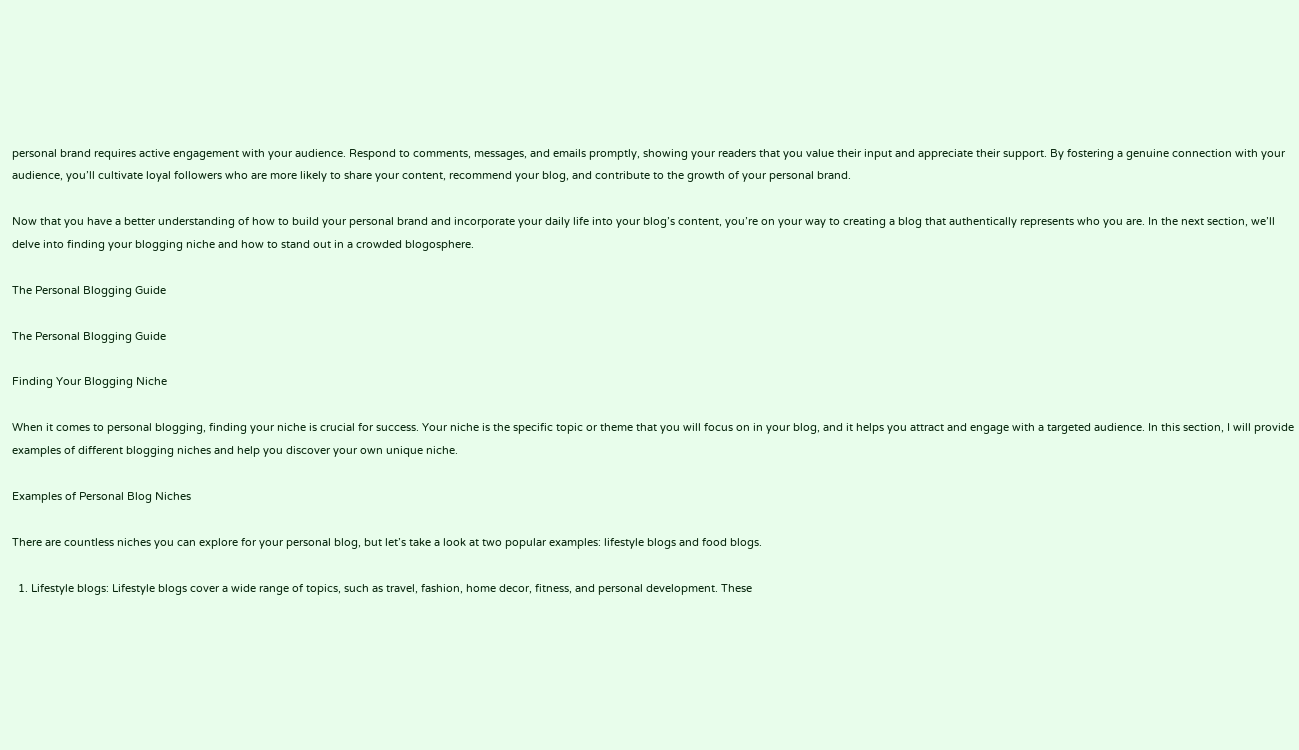personal brand requires active engagement with your audience. Respond to comments, messages, and emails promptly, showing your readers that you value their input and appreciate their support. By fostering a genuine connection with your audience, you’ll cultivate loyal followers who are more likely to share your content, recommend your blog, and contribute to the growth of your personal brand.

Now that you have a better understanding of how to build your personal brand and incorporate your daily life into your blog’s content, you’re on your way to creating a blog that authentically represents who you are. In the next section, we’ll delve into finding your blogging niche and how to stand out in a crowded blogosphere.

The Personal Blogging Guide

The Personal Blogging Guide

Finding Your Blogging Niche

When it comes to personal blogging, finding your niche is crucial for success. Your niche is the specific topic or theme that you will focus on in your blog, and it helps you attract and engage with a targeted audience. In this section, I will provide examples of different blogging niches and help you discover your own unique niche.

Examples of Personal Blog Niches

There are countless niches you can explore for your personal blog, but let’s take a look at two popular examples: lifestyle blogs and food blogs.

  1. Lifestyle blogs: Lifestyle blogs cover a wide range of topics, such as travel, fashion, home decor, fitness, and personal development. These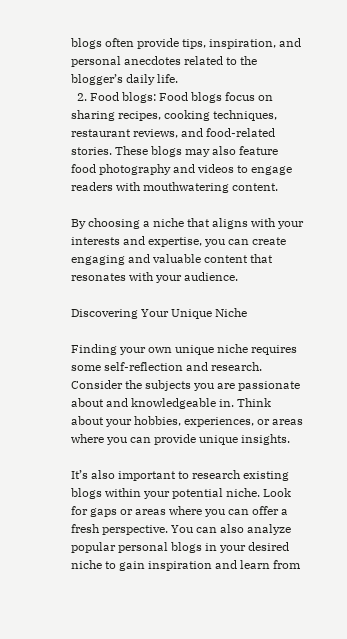blogs often provide tips, inspiration, and personal anecdotes related to the blogger’s daily life.
  2. Food blogs: Food blogs focus on sharing recipes, cooking techniques, restaurant reviews, and food-related stories. These blogs may also feature food photography and videos to engage readers with mouthwatering content.

By choosing a niche that aligns with your interests and expertise, you can create engaging and valuable content that resonates with your audience.

Discovering Your Unique Niche

Finding your own unique niche requires some self-reflection and research. Consider the subjects you are passionate about and knowledgeable in. Think about your hobbies, experiences, or areas where you can provide unique insights.

It’s also important to research existing blogs within your potential niche. Look for gaps or areas where you can offer a fresh perspective. You can also analyze popular personal blogs in your desired niche to gain inspiration and learn from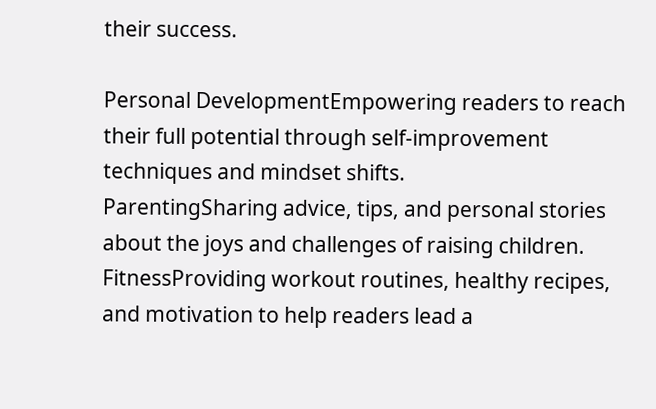their success.

Personal DevelopmentEmpowering readers to reach their full potential through self-improvement techniques and mindset shifts.
ParentingSharing advice, tips, and personal stories about the joys and challenges of raising children.
FitnessProviding workout routines, healthy recipes, and motivation to help readers lead a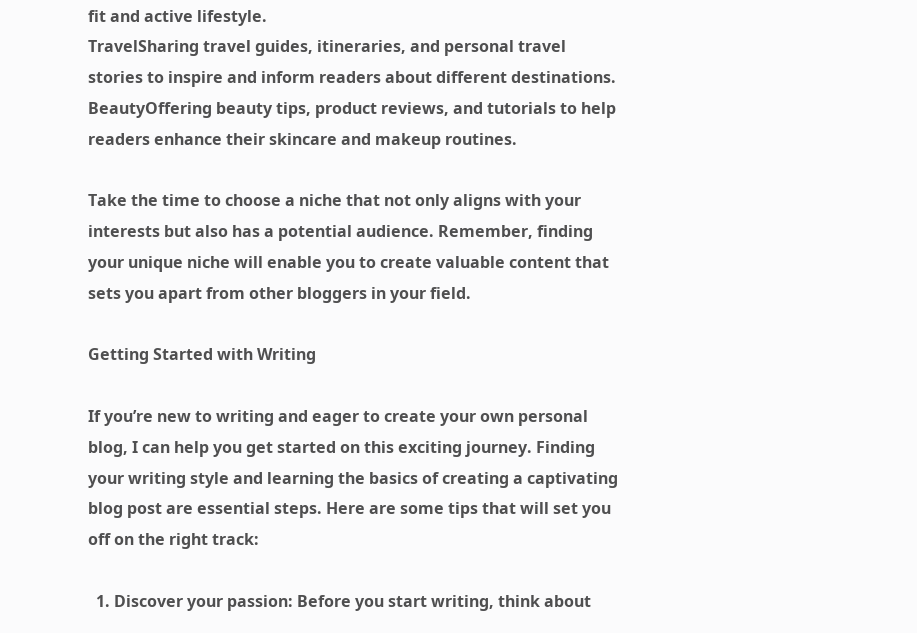fit and active lifestyle.
TravelSharing travel guides, itineraries, and personal travel stories to inspire and inform readers about different destinations.
BeautyOffering beauty tips, product reviews, and tutorials to help readers enhance their skincare and makeup routines.

Take the time to choose a niche that not only aligns with your interests but also has a potential audience. Remember, finding your unique niche will enable you to create valuable content that sets you apart from other bloggers in your field.

Getting Started with Writing

If you’re new to writing and eager to create your own personal blog, I can help you get started on this exciting journey. Finding your writing style and learning the basics of creating a captivating blog post are essential steps. Here are some tips that will set you off on the right track:

  1. Discover your passion: Before you start writing, think about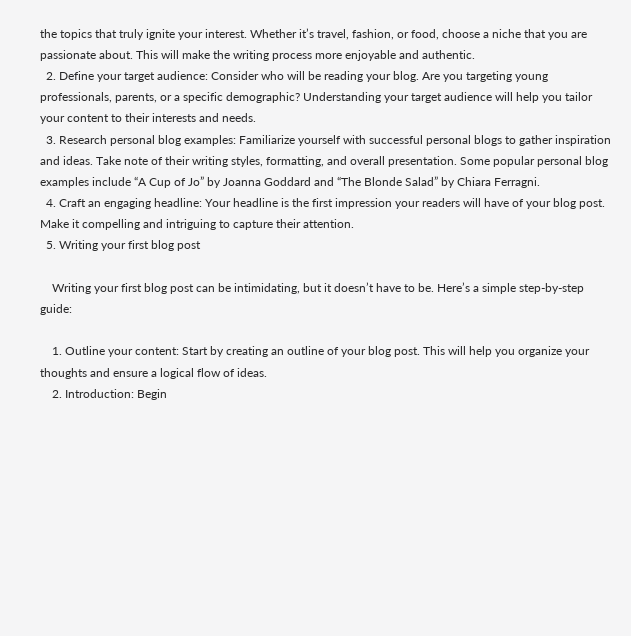the topics that truly ignite your interest. Whether it’s travel, fashion, or food, choose a niche that you are passionate about. This will make the writing process more enjoyable and authentic.
  2. Define your target audience: Consider who will be reading your blog. Are you targeting young professionals, parents, or a specific demographic? Understanding your target audience will help you tailor your content to their interests and needs.
  3. Research personal blog examples: Familiarize yourself with successful personal blogs to gather inspiration and ideas. Take note of their writing styles, formatting, and overall presentation. Some popular personal blog examples include “A Cup of Jo” by Joanna Goddard and “The Blonde Salad” by Chiara Ferragni.
  4. Craft an engaging headline: Your headline is the first impression your readers will have of your blog post. Make it compelling and intriguing to capture their attention.
  5. Writing your first blog post

    Writing your first blog post can be intimidating, but it doesn’t have to be. Here’s a simple step-by-step guide:

    1. Outline your content: Start by creating an outline of your blog post. This will help you organize your thoughts and ensure a logical flow of ideas.
    2. Introduction: Begin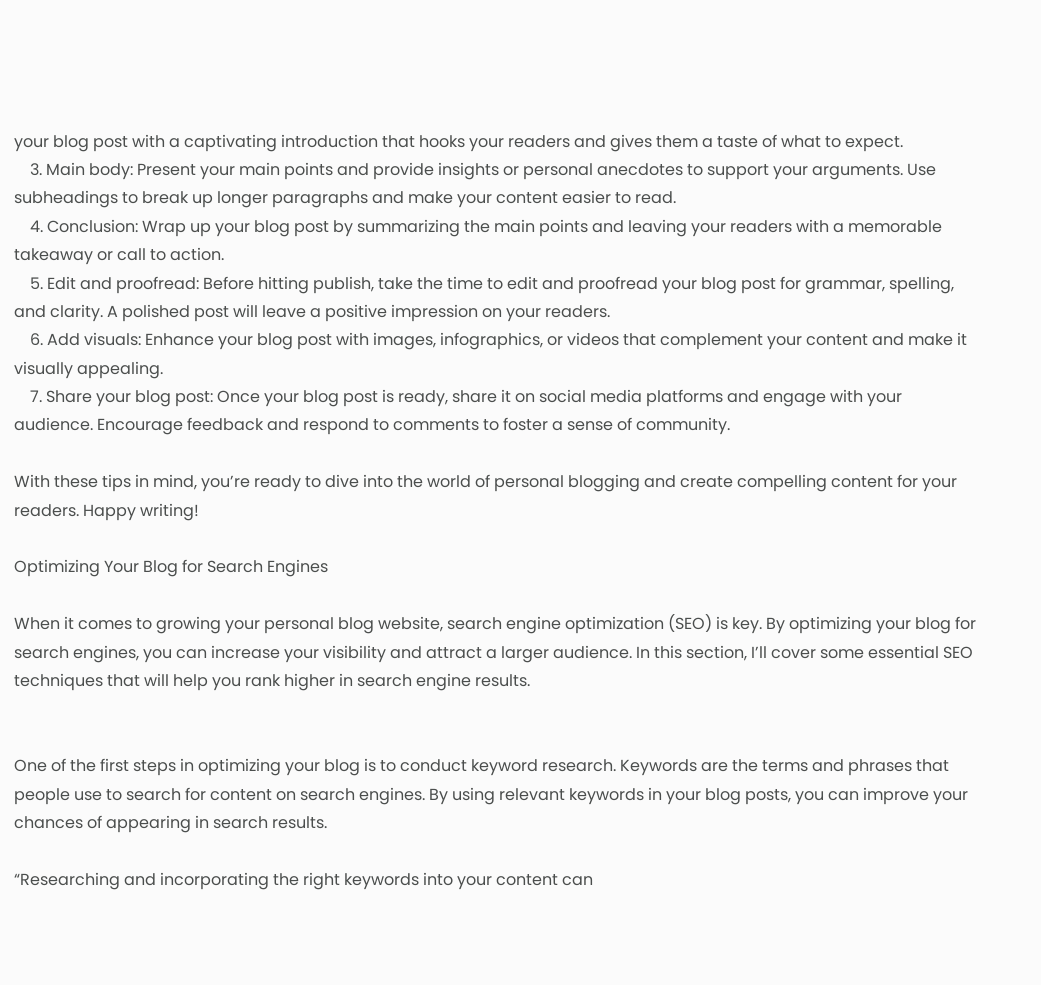your blog post with a captivating introduction that hooks your readers and gives them a taste of what to expect.
    3. Main body: Present your main points and provide insights or personal anecdotes to support your arguments. Use subheadings to break up longer paragraphs and make your content easier to read.
    4. Conclusion: Wrap up your blog post by summarizing the main points and leaving your readers with a memorable takeaway or call to action.
    5. Edit and proofread: Before hitting publish, take the time to edit and proofread your blog post for grammar, spelling, and clarity. A polished post will leave a positive impression on your readers.
    6. Add visuals: Enhance your blog post with images, infographics, or videos that complement your content and make it visually appealing.
    7. Share your blog post: Once your blog post is ready, share it on social media platforms and engage with your audience. Encourage feedback and respond to comments to foster a sense of community.

With these tips in mind, you’re ready to dive into the world of personal blogging and create compelling content for your readers. Happy writing!

Optimizing Your Blog for Search Engines

When it comes to growing your personal blog website, search engine optimization (SEO) is key. By optimizing your blog for search engines, you can increase your visibility and attract a larger audience. In this section, I’ll cover some essential SEO techniques that will help you rank higher in search engine results.


One of the first steps in optimizing your blog is to conduct keyword research. Keywords are the terms and phrases that people use to search for content on search engines. By using relevant keywords in your blog posts, you can improve your chances of appearing in search results.

“Researching and incorporating the right keywords into your content can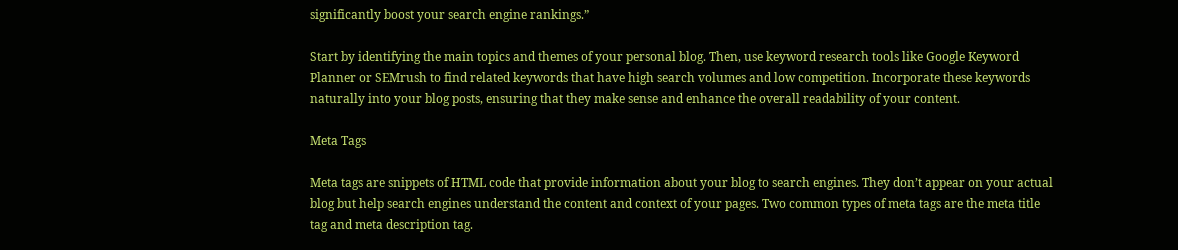significantly boost your search engine rankings.”

Start by identifying the main topics and themes of your personal blog. Then, use keyword research tools like Google Keyword Planner or SEMrush to find related keywords that have high search volumes and low competition. Incorporate these keywords naturally into your blog posts, ensuring that they make sense and enhance the overall readability of your content.

Meta Tags

Meta tags are snippets of HTML code that provide information about your blog to search engines. They don’t appear on your actual blog but help search engines understand the content and context of your pages. Two common types of meta tags are the meta title tag and meta description tag.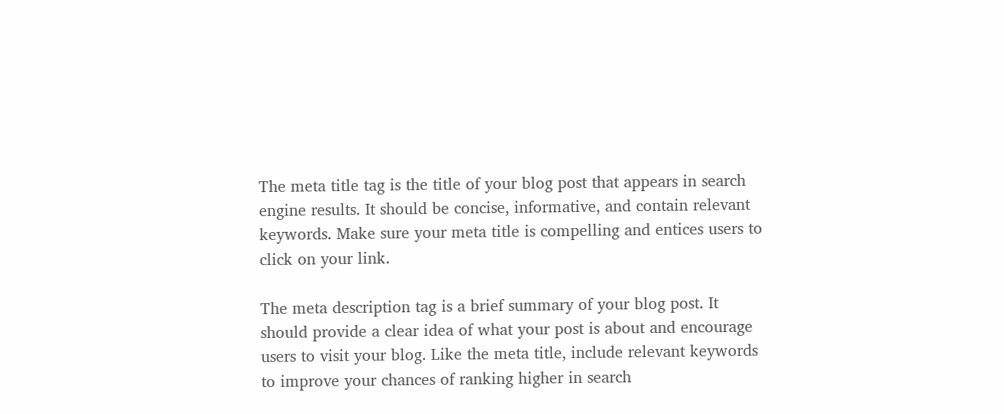The meta title tag is the title of your blog post that appears in search engine results. It should be concise, informative, and contain relevant keywords. Make sure your meta title is compelling and entices users to click on your link.

The meta description tag is a brief summary of your blog post. It should provide a clear idea of what your post is about and encourage users to visit your blog. Like the meta title, include relevant keywords to improve your chances of ranking higher in search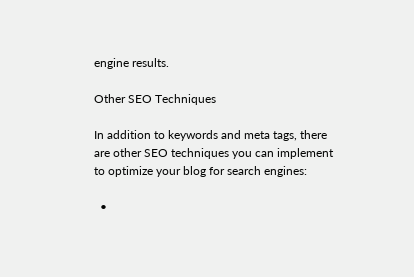engine results.

Other SEO Techniques

In addition to keywords and meta tags, there are other SEO techniques you can implement to optimize your blog for search engines:

  •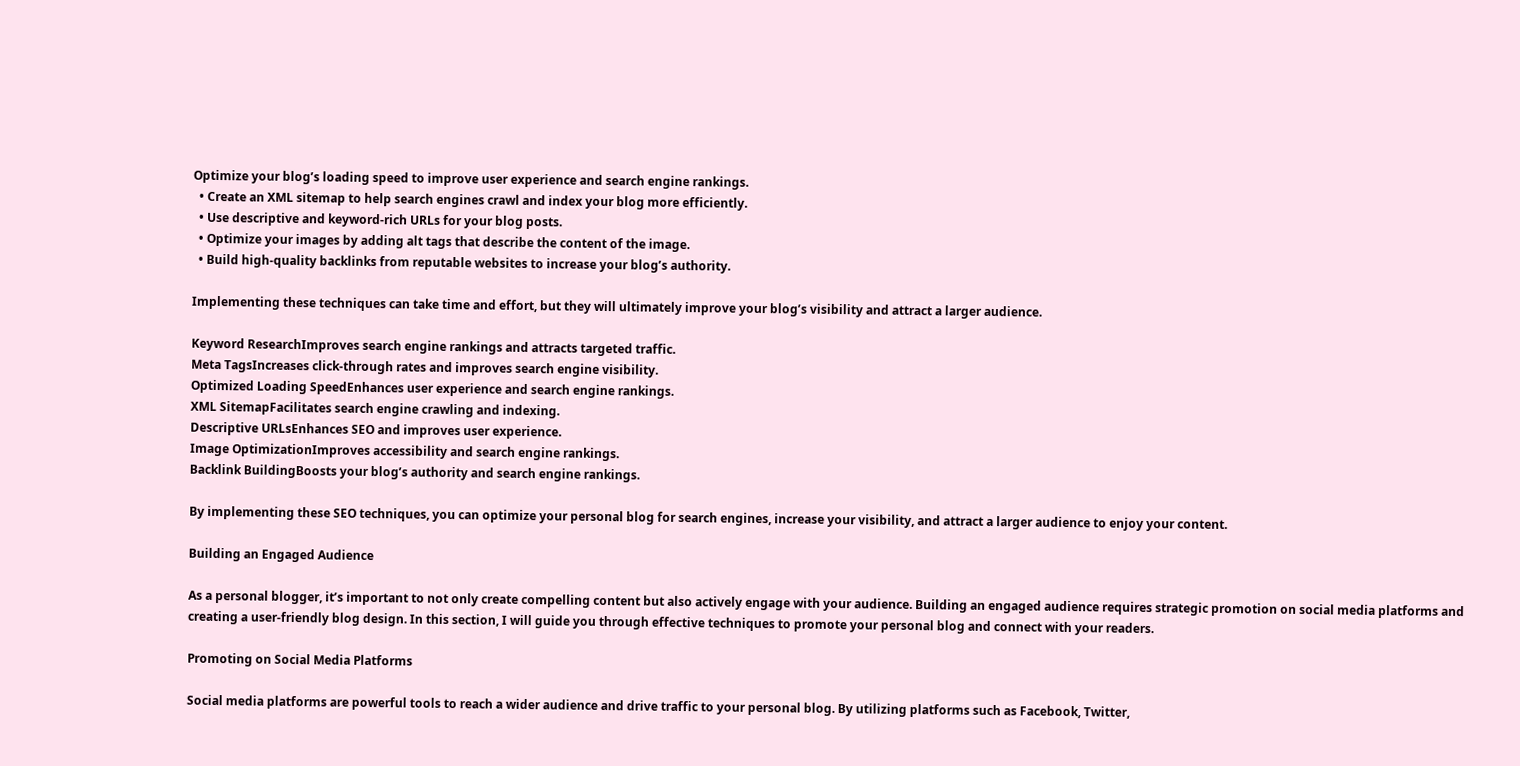Optimize your blog’s loading speed to improve user experience and search engine rankings.
  • Create an XML sitemap to help search engines crawl and index your blog more efficiently.
  • Use descriptive and keyword-rich URLs for your blog posts.
  • Optimize your images by adding alt tags that describe the content of the image.
  • Build high-quality backlinks from reputable websites to increase your blog’s authority.

Implementing these techniques can take time and effort, but they will ultimately improve your blog’s visibility and attract a larger audience.

Keyword ResearchImproves search engine rankings and attracts targeted traffic.
Meta TagsIncreases click-through rates and improves search engine visibility.
Optimized Loading SpeedEnhances user experience and search engine rankings.
XML SitemapFacilitates search engine crawling and indexing.
Descriptive URLsEnhances SEO and improves user experience.
Image OptimizationImproves accessibility and search engine rankings.
Backlink BuildingBoosts your blog’s authority and search engine rankings.

By implementing these SEO techniques, you can optimize your personal blog for search engines, increase your visibility, and attract a larger audience to enjoy your content.

Building an Engaged Audience

As a personal blogger, it’s important to not only create compelling content but also actively engage with your audience. Building an engaged audience requires strategic promotion on social media platforms and creating a user-friendly blog design. In this section, I will guide you through effective techniques to promote your personal blog and connect with your readers.

Promoting on Social Media Platforms

Social media platforms are powerful tools to reach a wider audience and drive traffic to your personal blog. By utilizing platforms such as Facebook, Twitter,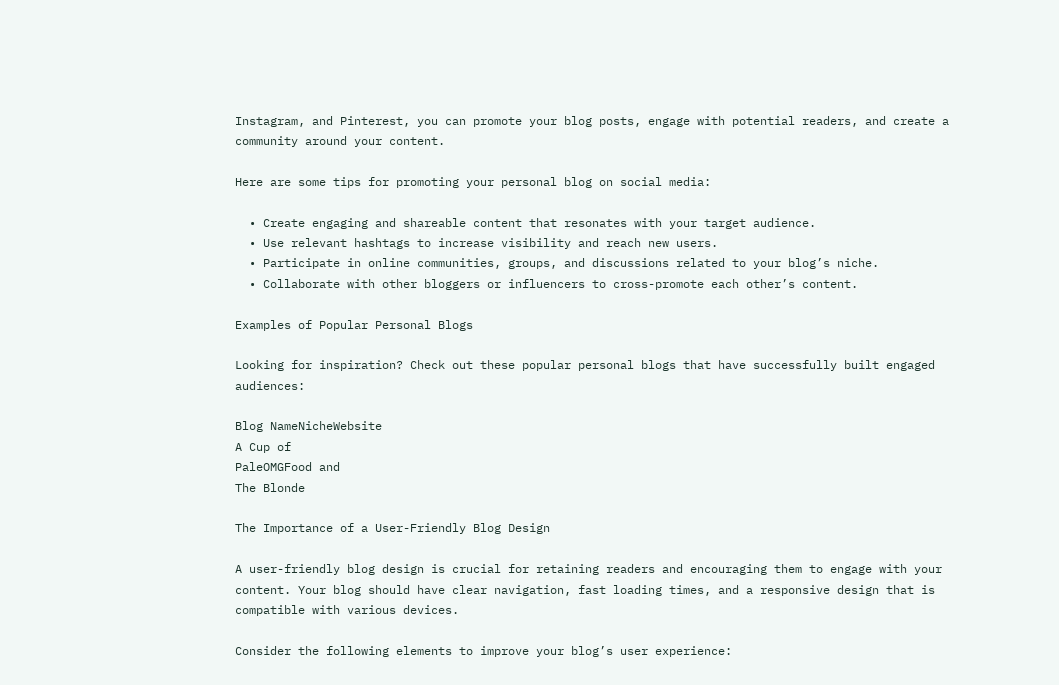Instagram, and Pinterest, you can promote your blog posts, engage with potential readers, and create a community around your content.

Here are some tips for promoting your personal blog on social media:

  • Create engaging and shareable content that resonates with your target audience.
  • Use relevant hashtags to increase visibility and reach new users.
  • Participate in online communities, groups, and discussions related to your blog’s niche.
  • Collaborate with other bloggers or influencers to cross-promote each other’s content.

Examples of Popular Personal Blogs

Looking for inspiration? Check out these popular personal blogs that have successfully built engaged audiences:

Blog NameNicheWebsite
A Cup of
PaleOMGFood and
The Blonde

The Importance of a User-Friendly Blog Design

A user-friendly blog design is crucial for retaining readers and encouraging them to engage with your content. Your blog should have clear navigation, fast loading times, and a responsive design that is compatible with various devices.

Consider the following elements to improve your blog’s user experience: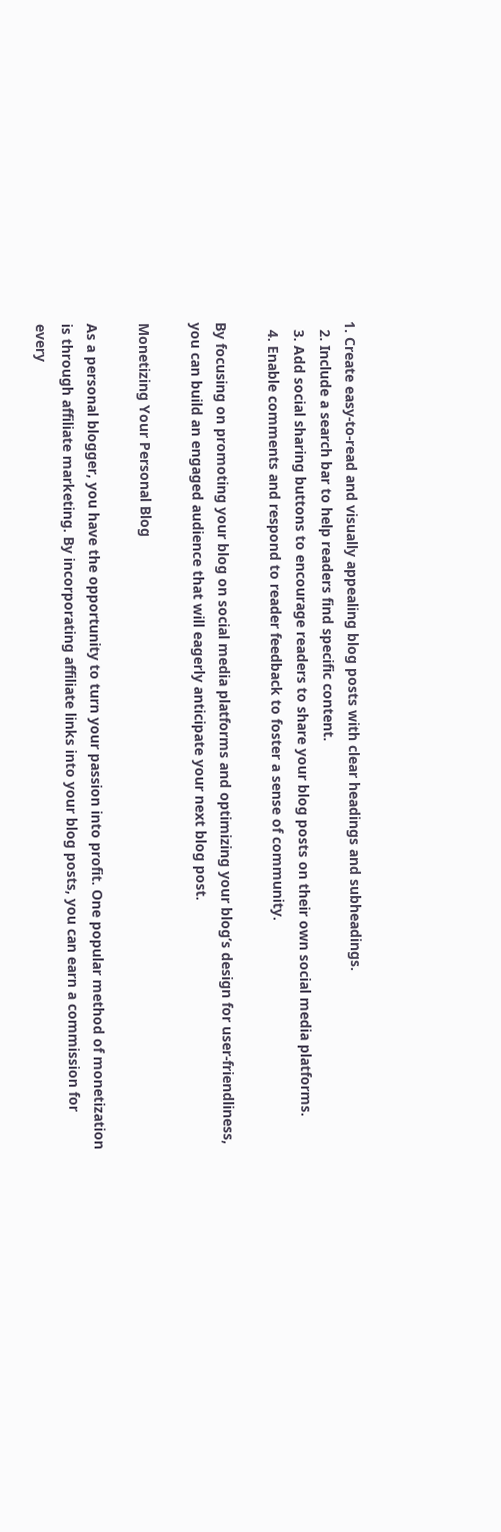1. Create easy-to-read and visually appealing blog posts with clear headings and subheadings.
  2. Include a search bar to help readers find specific content.
  3. Add social sharing buttons to encourage readers to share your blog posts on their own social media platforms.
  4. Enable comments and respond to reader feedback to foster a sense of community.

By focusing on promoting your blog on social media platforms and optimizing your blog’s design for user-friendliness, you can build an engaged audience that will eagerly anticipate your next blog post.

Monetizing Your Personal Blog

As a personal blogger, you have the opportunity to turn your passion into profit. One popular method of monetization is through affiliate marketing. By incorporating affiliate links into your blog posts, you can earn a commission for every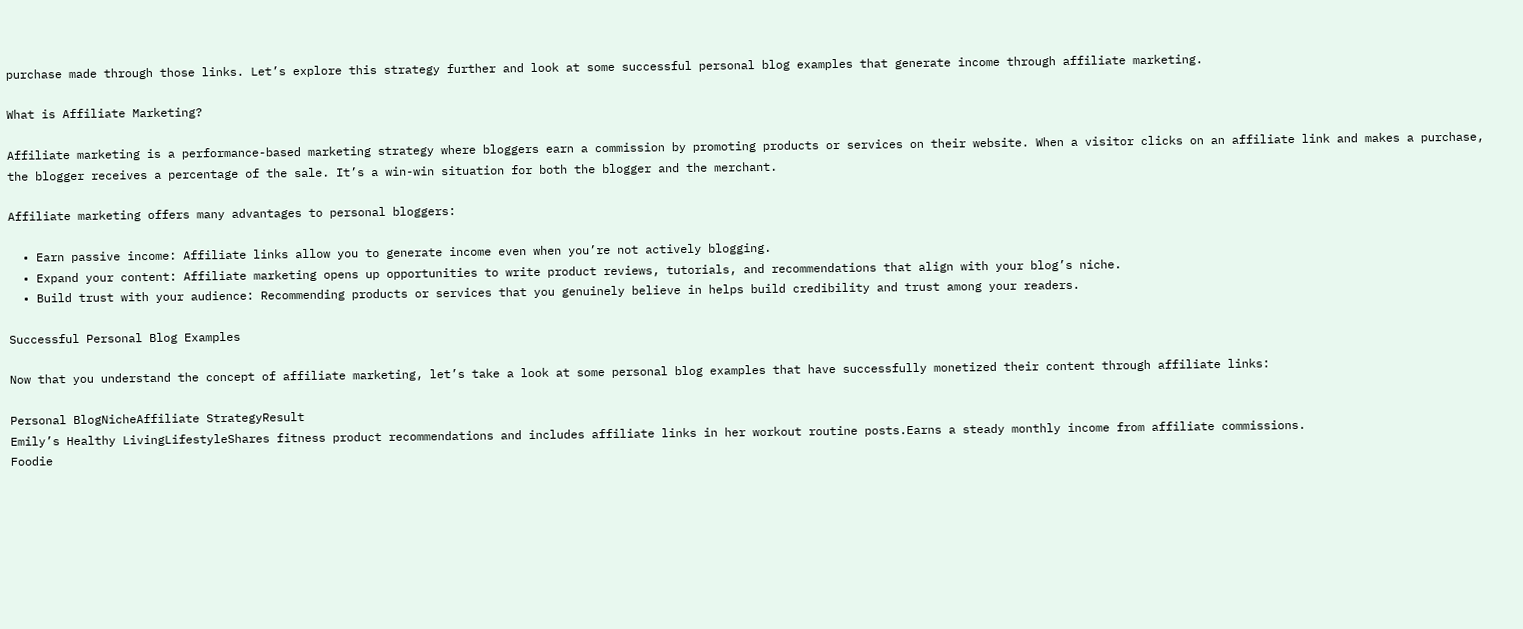purchase made through those links. Let’s explore this strategy further and look at some successful personal blog examples that generate income through affiliate marketing.

What is Affiliate Marketing?

Affiliate marketing is a performance-based marketing strategy where bloggers earn a commission by promoting products or services on their website. When a visitor clicks on an affiliate link and makes a purchase, the blogger receives a percentage of the sale. It’s a win-win situation for both the blogger and the merchant.

Affiliate marketing offers many advantages to personal bloggers:

  • Earn passive income: Affiliate links allow you to generate income even when you’re not actively blogging.
  • Expand your content: Affiliate marketing opens up opportunities to write product reviews, tutorials, and recommendations that align with your blog’s niche.
  • Build trust with your audience: Recommending products or services that you genuinely believe in helps build credibility and trust among your readers.

Successful Personal Blog Examples

Now that you understand the concept of affiliate marketing, let’s take a look at some personal blog examples that have successfully monetized their content through affiliate links:

Personal BlogNicheAffiliate StrategyResult
Emily’s Healthy LivingLifestyleShares fitness product recommendations and includes affiliate links in her workout routine posts.Earns a steady monthly income from affiliate commissions.
Foodie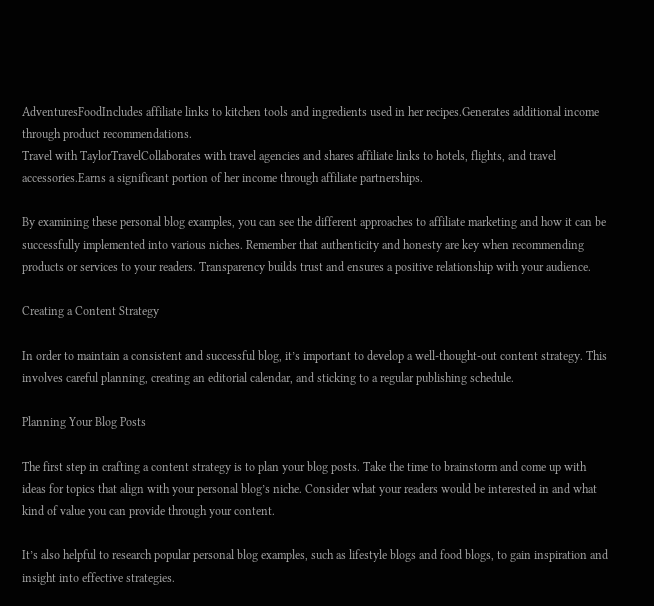AdventuresFoodIncludes affiliate links to kitchen tools and ingredients used in her recipes.Generates additional income through product recommendations.
Travel with TaylorTravelCollaborates with travel agencies and shares affiliate links to hotels, flights, and travel accessories.Earns a significant portion of her income through affiliate partnerships.

By examining these personal blog examples, you can see the different approaches to affiliate marketing and how it can be successfully implemented into various niches. Remember that authenticity and honesty are key when recommending products or services to your readers. Transparency builds trust and ensures a positive relationship with your audience.

Creating a Content Strategy

In order to maintain a consistent and successful blog, it’s important to develop a well-thought-out content strategy. This involves careful planning, creating an editorial calendar, and sticking to a regular publishing schedule.

Planning Your Blog Posts

The first step in crafting a content strategy is to plan your blog posts. Take the time to brainstorm and come up with ideas for topics that align with your personal blog’s niche. Consider what your readers would be interested in and what kind of value you can provide through your content.

It’s also helpful to research popular personal blog examples, such as lifestyle blogs and food blogs, to gain inspiration and insight into effective strategies.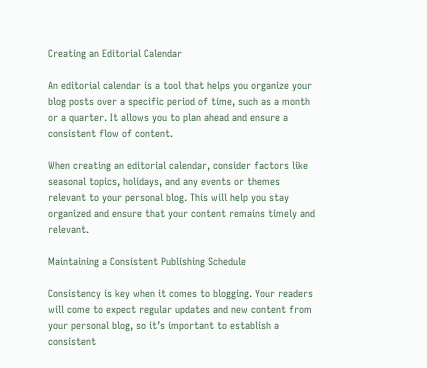Creating an Editorial Calendar

An editorial calendar is a tool that helps you organize your blog posts over a specific period of time, such as a month or a quarter. It allows you to plan ahead and ensure a consistent flow of content.

When creating an editorial calendar, consider factors like seasonal topics, holidays, and any events or themes relevant to your personal blog. This will help you stay organized and ensure that your content remains timely and relevant.

Maintaining a Consistent Publishing Schedule

Consistency is key when it comes to blogging. Your readers will come to expect regular updates and new content from your personal blog, so it’s important to establish a consistent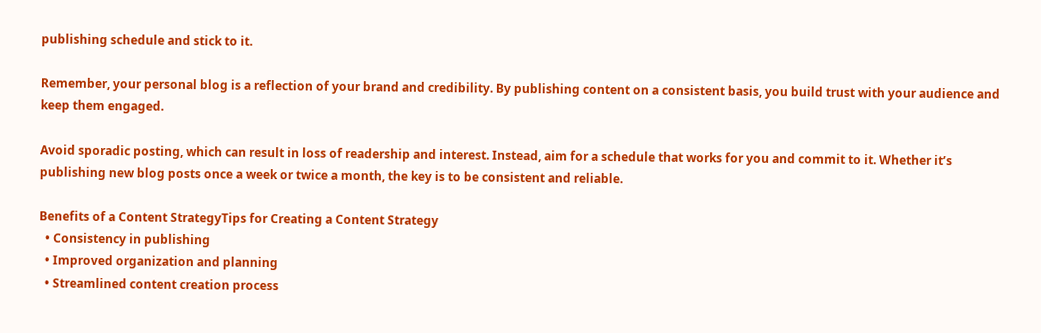publishing schedule and stick to it.

Remember, your personal blog is a reflection of your brand and credibility. By publishing content on a consistent basis, you build trust with your audience and keep them engaged.

Avoid sporadic posting, which can result in loss of readership and interest. Instead, aim for a schedule that works for you and commit to it. Whether it’s publishing new blog posts once a week or twice a month, the key is to be consistent and reliable.

Benefits of a Content StrategyTips for Creating a Content Strategy
  • Consistency in publishing
  • Improved organization and planning
  • Streamlined content creation process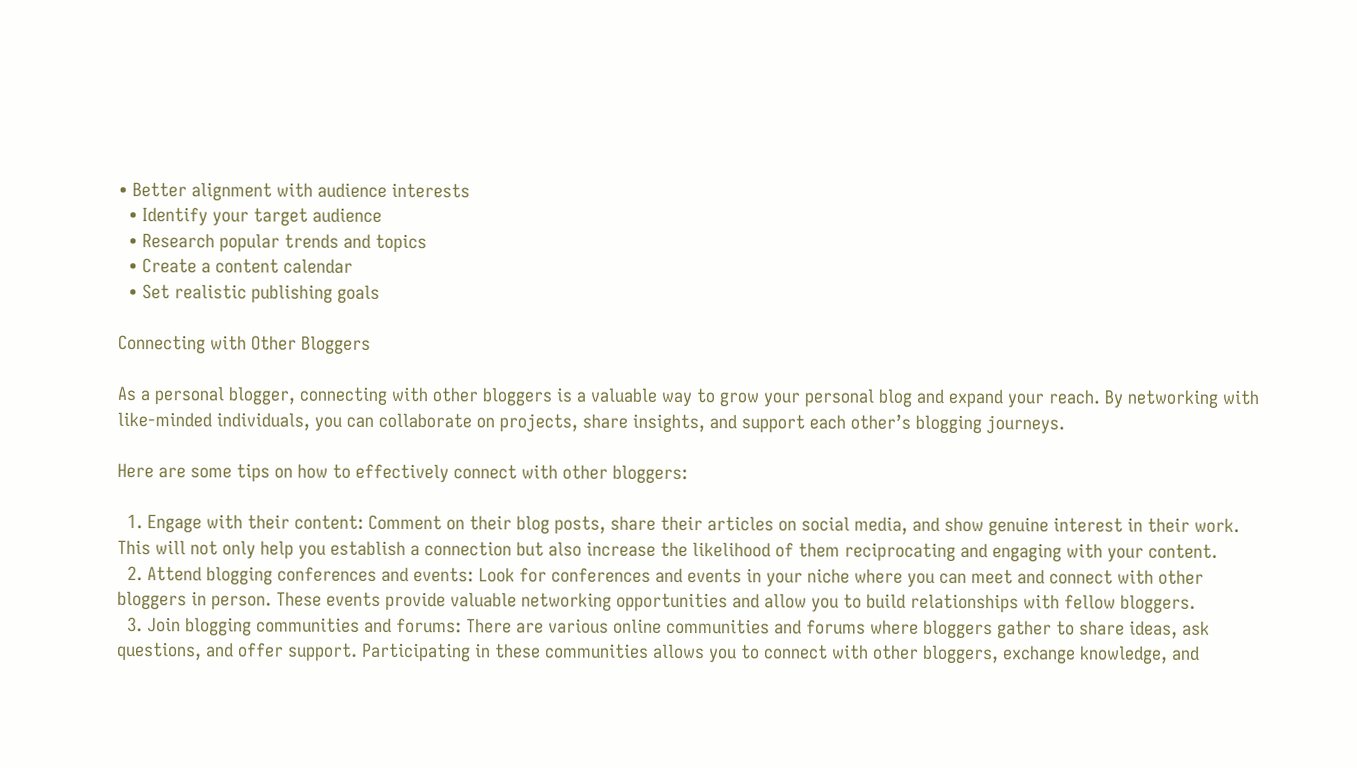• Better alignment with audience interests
  • Identify your target audience
  • Research popular trends and topics
  • Create a content calendar
  • Set realistic publishing goals

Connecting with Other Bloggers

As a personal blogger, connecting with other bloggers is a valuable way to grow your personal blog and expand your reach. By networking with like-minded individuals, you can collaborate on projects, share insights, and support each other’s blogging journeys.

Here are some tips on how to effectively connect with other bloggers:

  1. Engage with their content: Comment on their blog posts, share their articles on social media, and show genuine interest in their work. This will not only help you establish a connection but also increase the likelihood of them reciprocating and engaging with your content.
  2. Attend blogging conferences and events: Look for conferences and events in your niche where you can meet and connect with other bloggers in person. These events provide valuable networking opportunities and allow you to build relationships with fellow bloggers.
  3. Join blogging communities and forums: There are various online communities and forums where bloggers gather to share ideas, ask questions, and offer support. Participating in these communities allows you to connect with other bloggers, exchange knowledge, and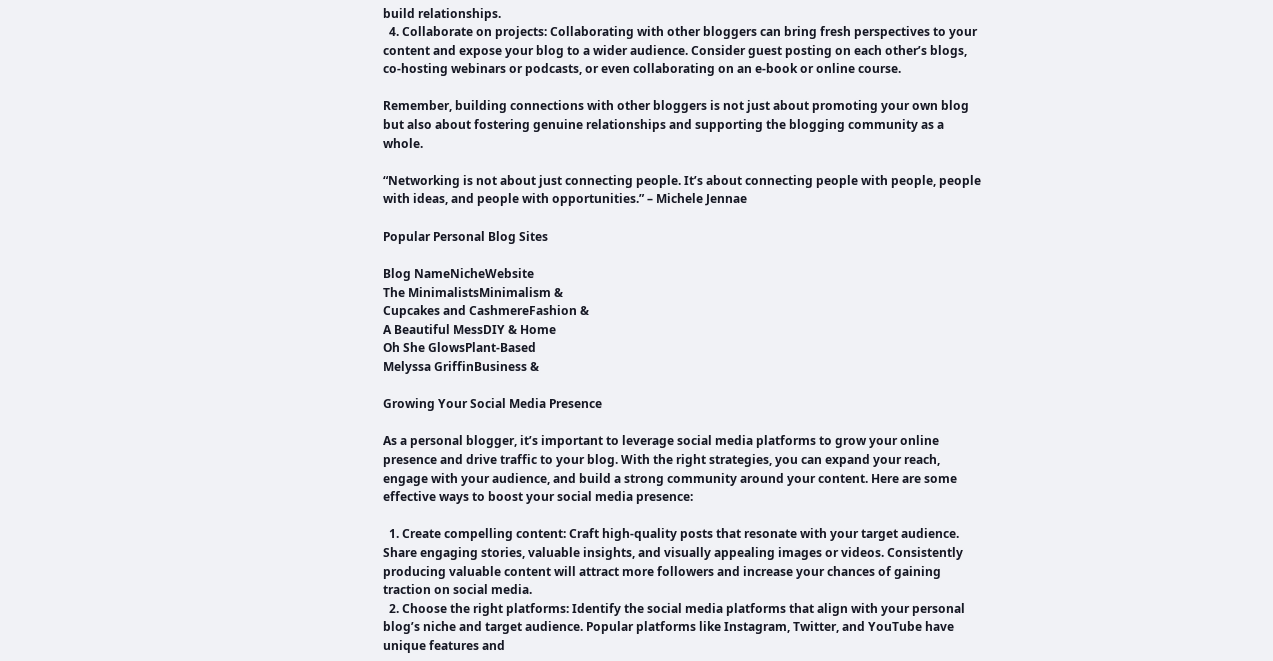build relationships.
  4. Collaborate on projects: Collaborating with other bloggers can bring fresh perspectives to your content and expose your blog to a wider audience. Consider guest posting on each other’s blogs, co-hosting webinars or podcasts, or even collaborating on an e-book or online course.

Remember, building connections with other bloggers is not just about promoting your own blog but also about fostering genuine relationships and supporting the blogging community as a whole.

“Networking is not about just connecting people. It’s about connecting people with people, people with ideas, and people with opportunities.” – Michele Jennae

Popular Personal Blog Sites

Blog NameNicheWebsite
The MinimalistsMinimalism &
Cupcakes and CashmereFashion &
A Beautiful MessDIY & Home
Oh She GlowsPlant-Based
Melyssa GriffinBusiness &

Growing Your Social Media Presence

As a personal blogger, it’s important to leverage social media platforms to grow your online presence and drive traffic to your blog. With the right strategies, you can expand your reach, engage with your audience, and build a strong community around your content. Here are some effective ways to boost your social media presence:

  1. Create compelling content: Craft high-quality posts that resonate with your target audience. Share engaging stories, valuable insights, and visually appealing images or videos. Consistently producing valuable content will attract more followers and increase your chances of gaining traction on social media.
  2. Choose the right platforms: Identify the social media platforms that align with your personal blog’s niche and target audience. Popular platforms like Instagram, Twitter, and YouTube have unique features and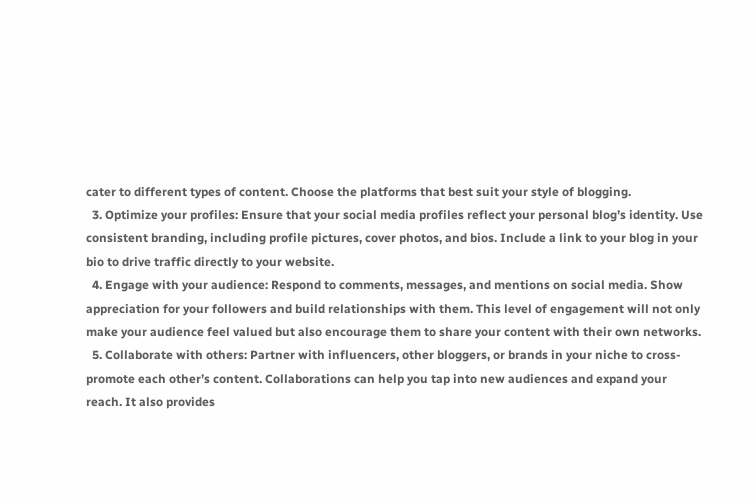cater to different types of content. Choose the platforms that best suit your style of blogging.
  3. Optimize your profiles: Ensure that your social media profiles reflect your personal blog’s identity. Use consistent branding, including profile pictures, cover photos, and bios. Include a link to your blog in your bio to drive traffic directly to your website.
  4. Engage with your audience: Respond to comments, messages, and mentions on social media. Show appreciation for your followers and build relationships with them. This level of engagement will not only make your audience feel valued but also encourage them to share your content with their own networks.
  5. Collaborate with others: Partner with influencers, other bloggers, or brands in your niche to cross-promote each other’s content. Collaborations can help you tap into new audiences and expand your reach. It also provides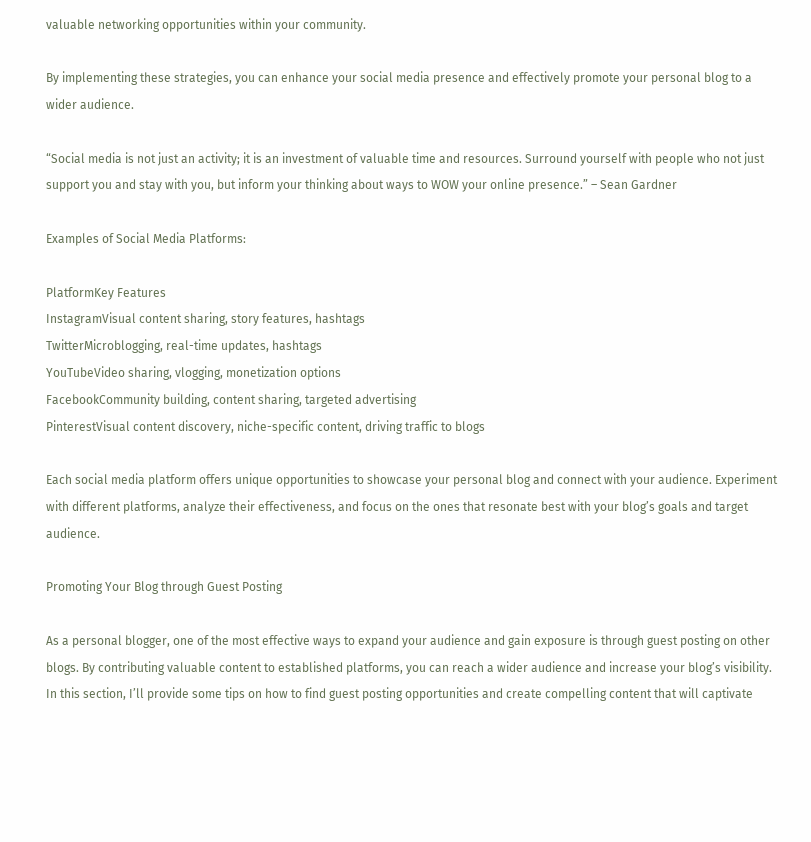valuable networking opportunities within your community.

By implementing these strategies, you can enhance your social media presence and effectively promote your personal blog to a wider audience.

“Social media is not just an activity; it is an investment of valuable time and resources. Surround yourself with people who not just support you and stay with you, but inform your thinking about ways to WOW your online presence.” – Sean Gardner

Examples of Social Media Platforms:

PlatformKey Features
InstagramVisual content sharing, story features, hashtags
TwitterMicroblogging, real-time updates, hashtags
YouTubeVideo sharing, vlogging, monetization options
FacebookCommunity building, content sharing, targeted advertising
PinterestVisual content discovery, niche-specific content, driving traffic to blogs

Each social media platform offers unique opportunities to showcase your personal blog and connect with your audience. Experiment with different platforms, analyze their effectiveness, and focus on the ones that resonate best with your blog’s goals and target audience.

Promoting Your Blog through Guest Posting

As a personal blogger, one of the most effective ways to expand your audience and gain exposure is through guest posting on other blogs. By contributing valuable content to established platforms, you can reach a wider audience and increase your blog’s visibility. In this section, I’ll provide some tips on how to find guest posting opportunities and create compelling content that will captivate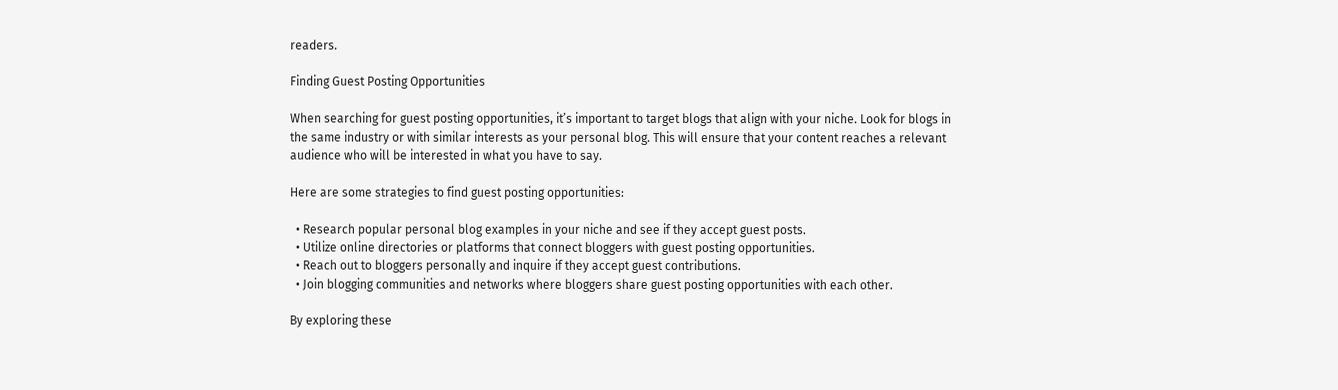readers.

Finding Guest Posting Opportunities

When searching for guest posting opportunities, it’s important to target blogs that align with your niche. Look for blogs in the same industry or with similar interests as your personal blog. This will ensure that your content reaches a relevant audience who will be interested in what you have to say.

Here are some strategies to find guest posting opportunities:

  • Research popular personal blog examples in your niche and see if they accept guest posts.
  • Utilize online directories or platforms that connect bloggers with guest posting opportunities.
  • Reach out to bloggers personally and inquire if they accept guest contributions.
  • Join blogging communities and networks where bloggers share guest posting opportunities with each other.

By exploring these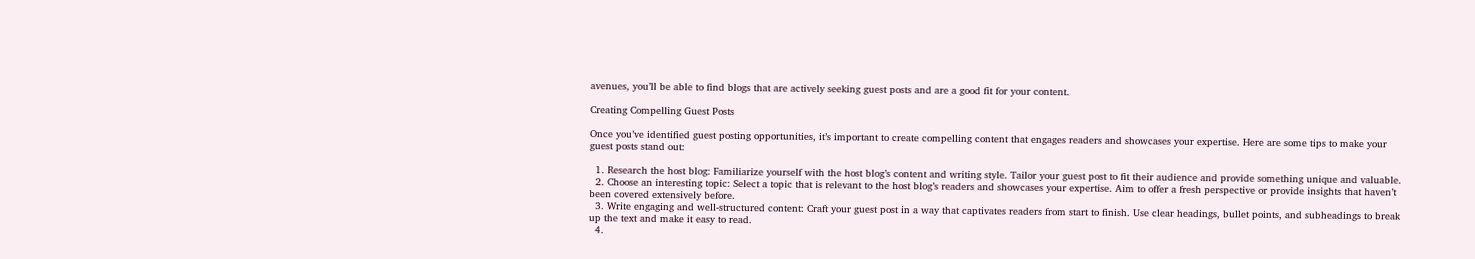avenues, you’ll be able to find blogs that are actively seeking guest posts and are a good fit for your content.

Creating Compelling Guest Posts

Once you’ve identified guest posting opportunities, it’s important to create compelling content that engages readers and showcases your expertise. Here are some tips to make your guest posts stand out:

  1. Research the host blog: Familiarize yourself with the host blog’s content and writing style. Tailor your guest post to fit their audience and provide something unique and valuable.
  2. Choose an interesting topic: Select a topic that is relevant to the host blog’s readers and showcases your expertise. Aim to offer a fresh perspective or provide insights that haven’t been covered extensively before.
  3. Write engaging and well-structured content: Craft your guest post in a way that captivates readers from start to finish. Use clear headings, bullet points, and subheadings to break up the text and make it easy to read.
  4.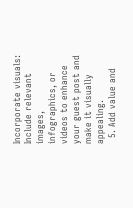Incorporate visuals: Include relevant images, infographics, or videos to enhance your guest post and make it visually appealing.
  5. Add value and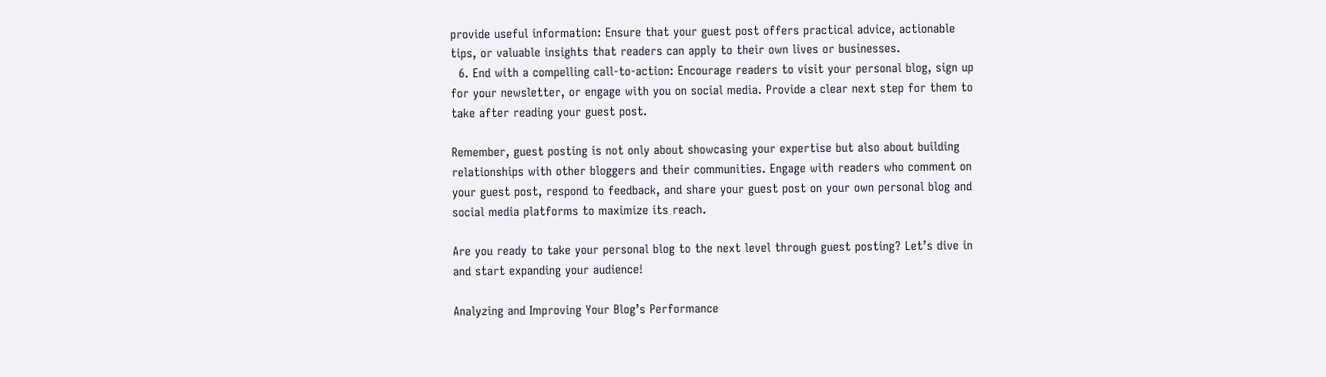provide useful information: Ensure that your guest post offers practical advice, actionable tips, or valuable insights that readers can apply to their own lives or businesses.
  6. End with a compelling call-to-action: Encourage readers to visit your personal blog, sign up for your newsletter, or engage with you on social media. Provide a clear next step for them to take after reading your guest post.

Remember, guest posting is not only about showcasing your expertise but also about building relationships with other bloggers and their communities. Engage with readers who comment on your guest post, respond to feedback, and share your guest post on your own personal blog and social media platforms to maximize its reach.

Are you ready to take your personal blog to the next level through guest posting? Let’s dive in and start expanding your audience!

Analyzing and Improving Your Blog’s Performance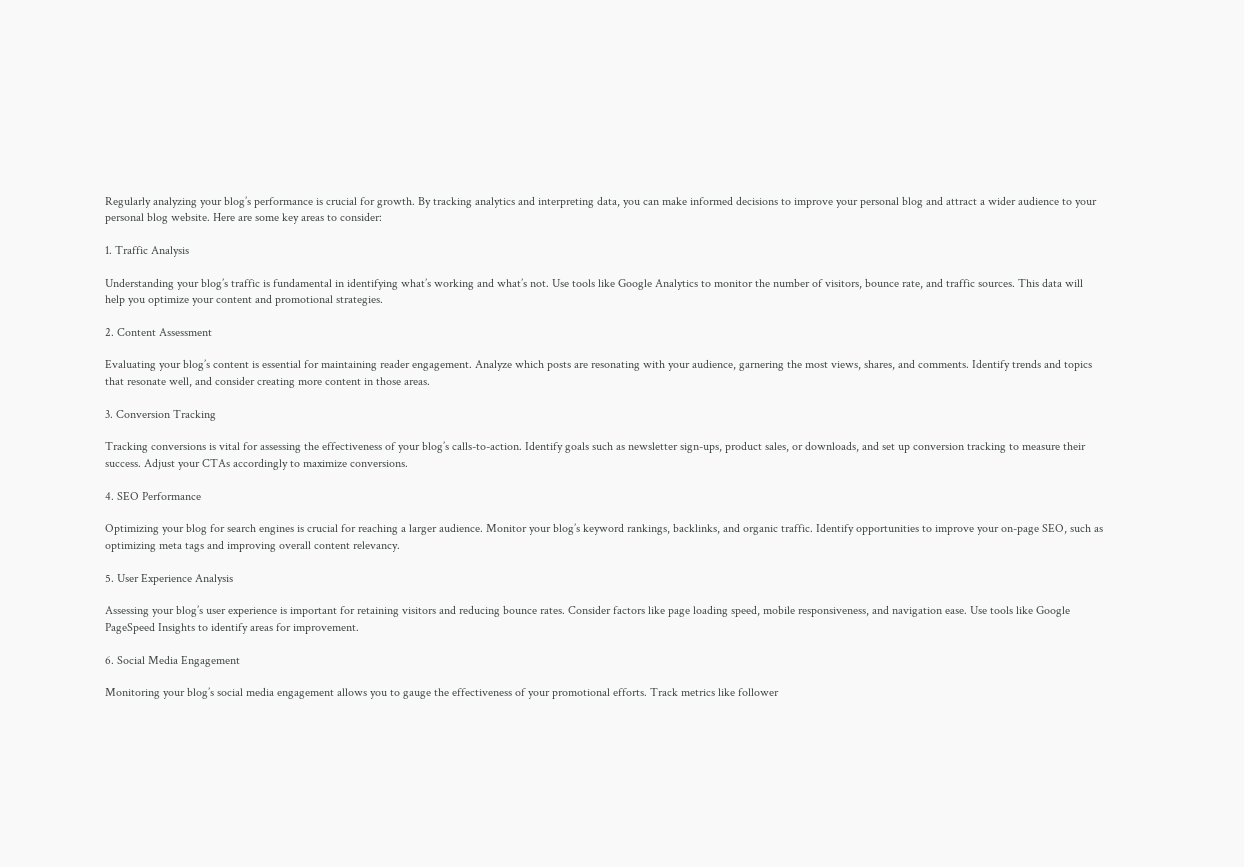Regularly analyzing your blog’s performance is crucial for growth. By tracking analytics and interpreting data, you can make informed decisions to improve your personal blog and attract a wider audience to your personal blog website. Here are some key areas to consider:

1. Traffic Analysis

Understanding your blog’s traffic is fundamental in identifying what’s working and what’s not. Use tools like Google Analytics to monitor the number of visitors, bounce rate, and traffic sources. This data will help you optimize your content and promotional strategies.

2. Content Assessment

Evaluating your blog’s content is essential for maintaining reader engagement. Analyze which posts are resonating with your audience, garnering the most views, shares, and comments. Identify trends and topics that resonate well, and consider creating more content in those areas.

3. Conversion Tracking

Tracking conversions is vital for assessing the effectiveness of your blog’s calls-to-action. Identify goals such as newsletter sign-ups, product sales, or downloads, and set up conversion tracking to measure their success. Adjust your CTAs accordingly to maximize conversions.

4. SEO Performance

Optimizing your blog for search engines is crucial for reaching a larger audience. Monitor your blog’s keyword rankings, backlinks, and organic traffic. Identify opportunities to improve your on-page SEO, such as optimizing meta tags and improving overall content relevancy.

5. User Experience Analysis

Assessing your blog’s user experience is important for retaining visitors and reducing bounce rates. Consider factors like page loading speed, mobile responsiveness, and navigation ease. Use tools like Google PageSpeed Insights to identify areas for improvement.

6. Social Media Engagement

Monitoring your blog’s social media engagement allows you to gauge the effectiveness of your promotional efforts. Track metrics like follower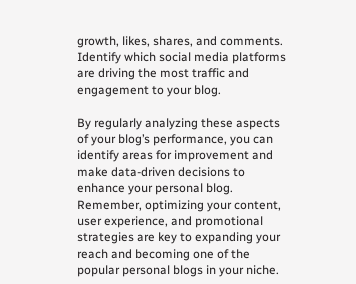growth, likes, shares, and comments. Identify which social media platforms are driving the most traffic and engagement to your blog.

By regularly analyzing these aspects of your blog’s performance, you can identify areas for improvement and make data-driven decisions to enhance your personal blog. Remember, optimizing your content, user experience, and promotional strategies are key to expanding your reach and becoming one of the popular personal blogs in your niche.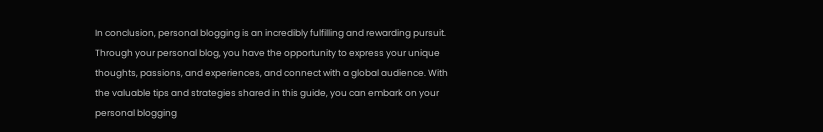In conclusion, personal blogging is an incredibly fulfilling and rewarding pursuit. Through your personal blog, you have the opportunity to express your unique thoughts, passions, and experiences, and connect with a global audience. With the valuable tips and strategies shared in this guide, you can embark on your personal blogging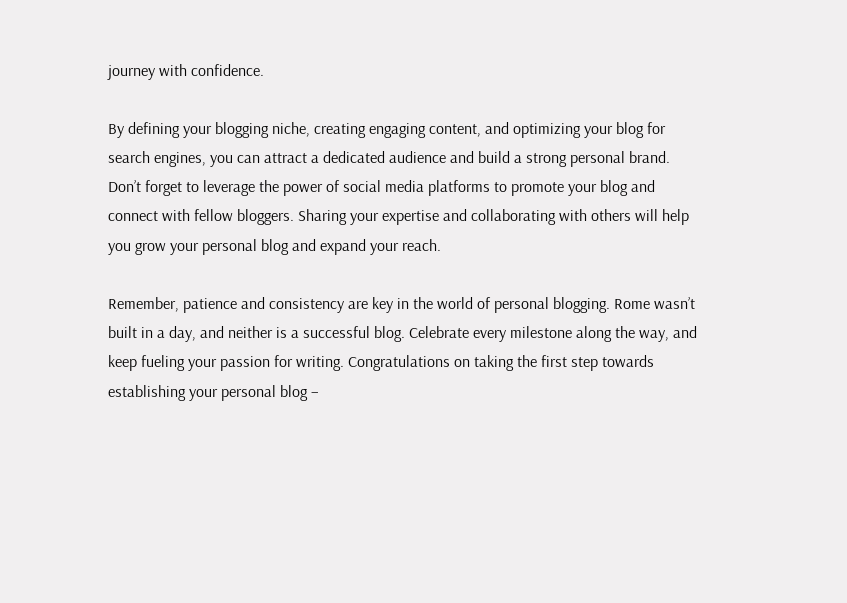journey with confidence.

By defining your blogging niche, creating engaging content, and optimizing your blog for search engines, you can attract a dedicated audience and build a strong personal brand. Don’t forget to leverage the power of social media platforms to promote your blog and connect with fellow bloggers. Sharing your expertise and collaborating with others will help you grow your personal blog and expand your reach.

Remember, patience and consistency are key in the world of personal blogging. Rome wasn’t built in a day, and neither is a successful blog. Celebrate every milestone along the way, and keep fueling your passion for writing. Congratulations on taking the first step towards establishing your personal blog –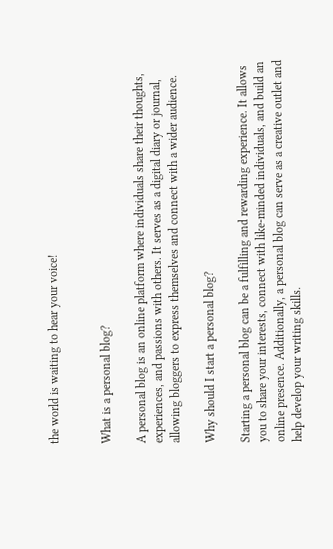the world is waiting to hear your voice!


What is a personal blog?

A personal blog is an online platform where individuals share their thoughts, experiences, and passions with others. It serves as a digital diary or journal, allowing bloggers to express themselves and connect with a wider audience.

Why should I start a personal blog?

Starting a personal blog can be a fulfilling and rewarding experience. It allows you to share your interests, connect with like-minded individuals, and build an online presence. Additionally, a personal blog can serve as a creative outlet and help develop your writing skills.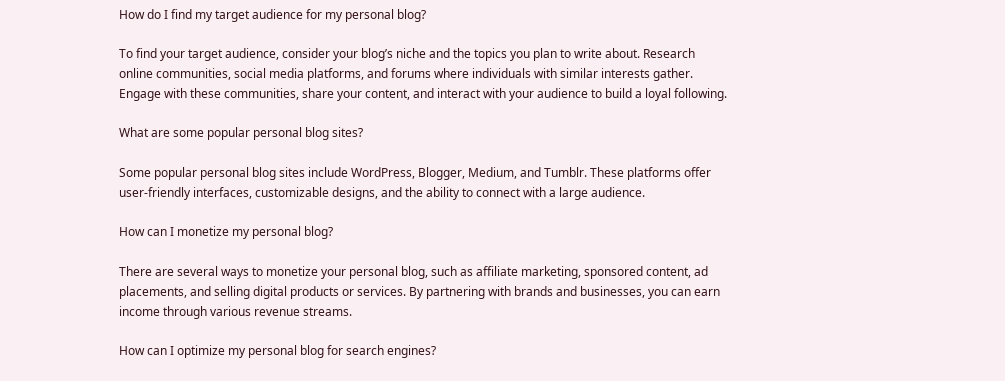How do I find my target audience for my personal blog?

To find your target audience, consider your blog’s niche and the topics you plan to write about. Research online communities, social media platforms, and forums where individuals with similar interests gather. Engage with these communities, share your content, and interact with your audience to build a loyal following.

What are some popular personal blog sites?

Some popular personal blog sites include WordPress, Blogger, Medium, and Tumblr. These platforms offer user-friendly interfaces, customizable designs, and the ability to connect with a large audience.

How can I monetize my personal blog?

There are several ways to monetize your personal blog, such as affiliate marketing, sponsored content, ad placements, and selling digital products or services. By partnering with brands and businesses, you can earn income through various revenue streams.

How can I optimize my personal blog for search engines?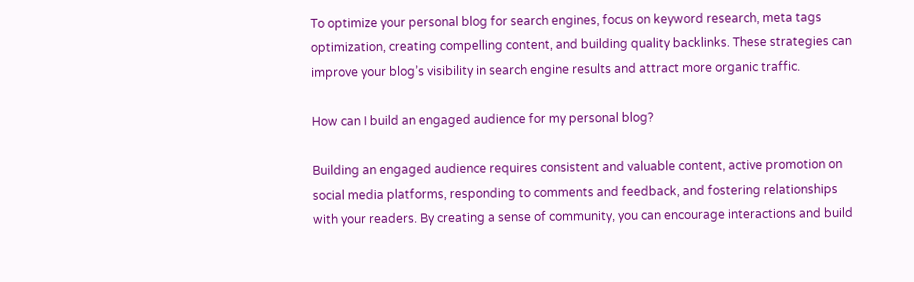To optimize your personal blog for search engines, focus on keyword research, meta tags optimization, creating compelling content, and building quality backlinks. These strategies can improve your blog’s visibility in search engine results and attract more organic traffic.

How can I build an engaged audience for my personal blog?

Building an engaged audience requires consistent and valuable content, active promotion on social media platforms, responding to comments and feedback, and fostering relationships with your readers. By creating a sense of community, you can encourage interactions and build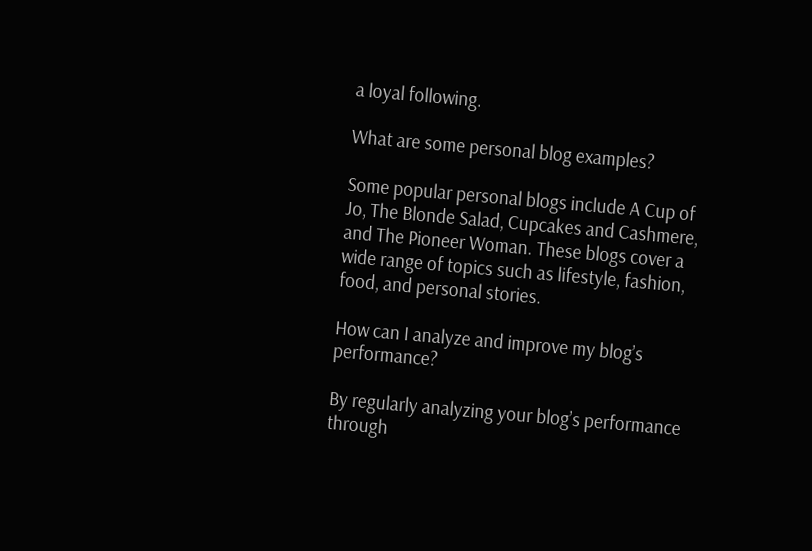a loyal following.

What are some personal blog examples?

Some popular personal blogs include A Cup of Jo, The Blonde Salad, Cupcakes and Cashmere, and The Pioneer Woman. These blogs cover a wide range of topics such as lifestyle, fashion, food, and personal stories.

How can I analyze and improve my blog’s performance?

By regularly analyzing your blog’s performance through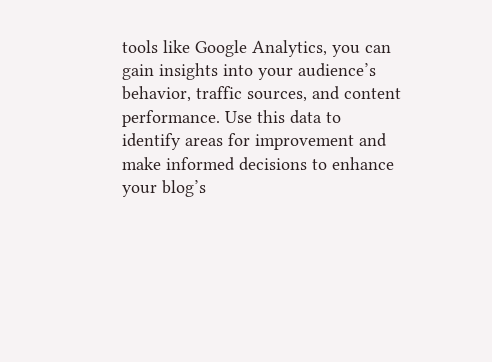tools like Google Analytics, you can gain insights into your audience’s behavior, traffic sources, and content performance. Use this data to identify areas for improvement and make informed decisions to enhance your blog’s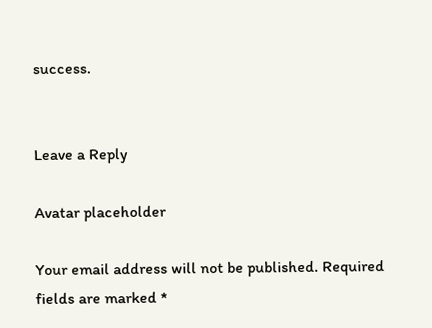success.


Leave a Reply

Avatar placeholder

Your email address will not be published. Required fields are marked *